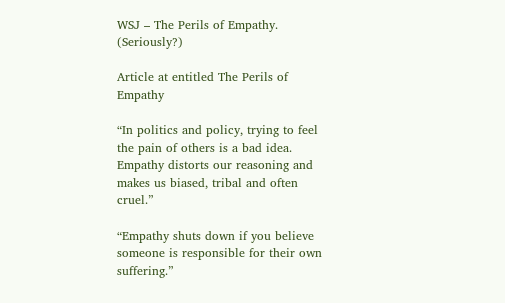WSJ – The Perils of Empathy. (Seriously?)

Article at entitled The Perils of Empathy

“In politics and policy, trying to feel the pain of others is a bad idea. Empathy distorts our reasoning and makes us biased, tribal and often cruel.”

“Empathy shuts down if you believe someone is responsible for their own suffering.”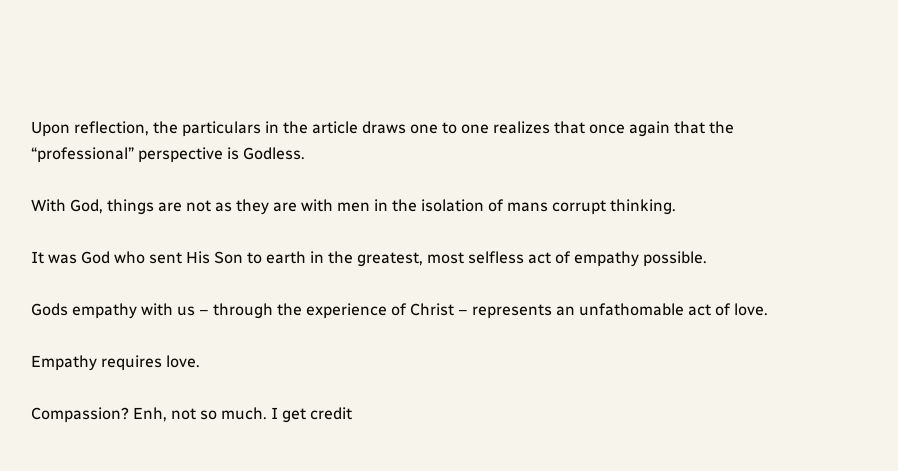Upon reflection, the particulars in the article draws one to one realizes that once again that the “professional” perspective is Godless.

With God, things are not as they are with men in the isolation of mans corrupt thinking.

It was God who sent His Son to earth in the greatest, most selfless act of empathy possible.

Gods empathy with us – through the experience of Christ – represents an unfathomable act of love.

Empathy requires love.

Compassion? Enh, not so much. I get credit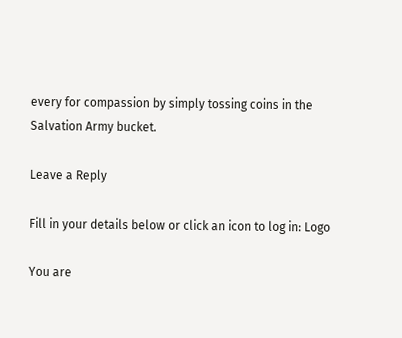every for compassion by simply tossing coins in the Salvation Army bucket.

Leave a Reply

Fill in your details below or click an icon to log in: Logo

You are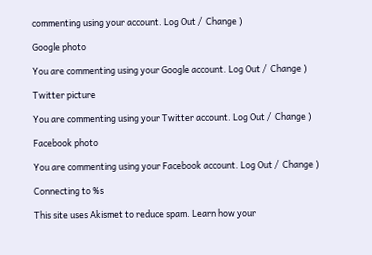commenting using your account. Log Out /  Change )

Google photo

You are commenting using your Google account. Log Out /  Change )

Twitter picture

You are commenting using your Twitter account. Log Out /  Change )

Facebook photo

You are commenting using your Facebook account. Log Out /  Change )

Connecting to %s

This site uses Akismet to reduce spam. Learn how your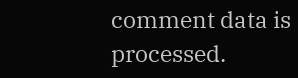comment data is processed.